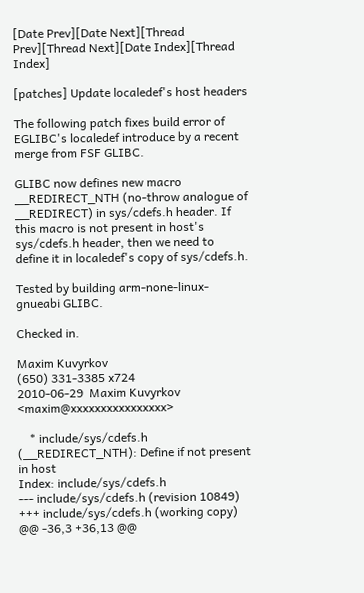[Date Prev][Date Next][Thread Prev][Thread Next][Date Index][Thread Index]

[patches] Update localedef's host headers

The following patch fixes build error of EGLIBC's localedef introduce by a recent merge from FSF GLIBC.

GLIBC now defines new macro __REDIRECT_NTH (no-throw analogue of __REDIRECT) in sys/cdefs.h header. If this macro is not present in host's sys/cdefs.h header, then we need to define it in localedef's copy of sys/cdefs.h.

Tested by building arm-none-linux-gnueabi GLIBC.

Checked in.

Maxim Kuvyrkov
(650) 331-3385 x724
2010-06-29  Maxim Kuvyrkov  <maxim@xxxxxxxxxxxxxxxx>

    * include/sys/cdefs.h (__REDIRECT_NTH): Define if not present in host
Index: include/sys/cdefs.h
--- include/sys/cdefs.h (revision 10849)
+++ include/sys/cdefs.h (working copy)
@@ -36,3 +36,13 @@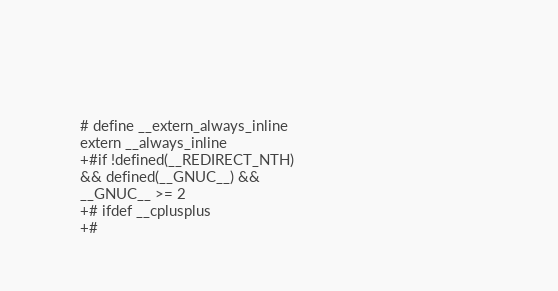# define __extern_always_inline extern __always_inline
+#if !defined(__REDIRECT_NTH) && defined(__GNUC__) && __GNUC__ >= 2
+# ifdef __cplusplus
+#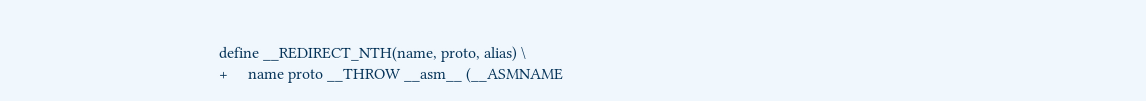define __REDIRECT_NTH(name, proto, alias) \
+     name proto __THROW __asm__ (__ASMNAME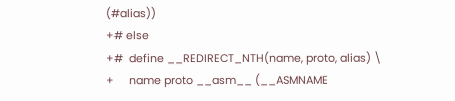(#alias))
+# else
+#  define __REDIRECT_NTH(name, proto, alias) \
+     name proto __asm__ (__ASMNAME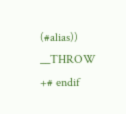(#alias)) __THROW
+# endif